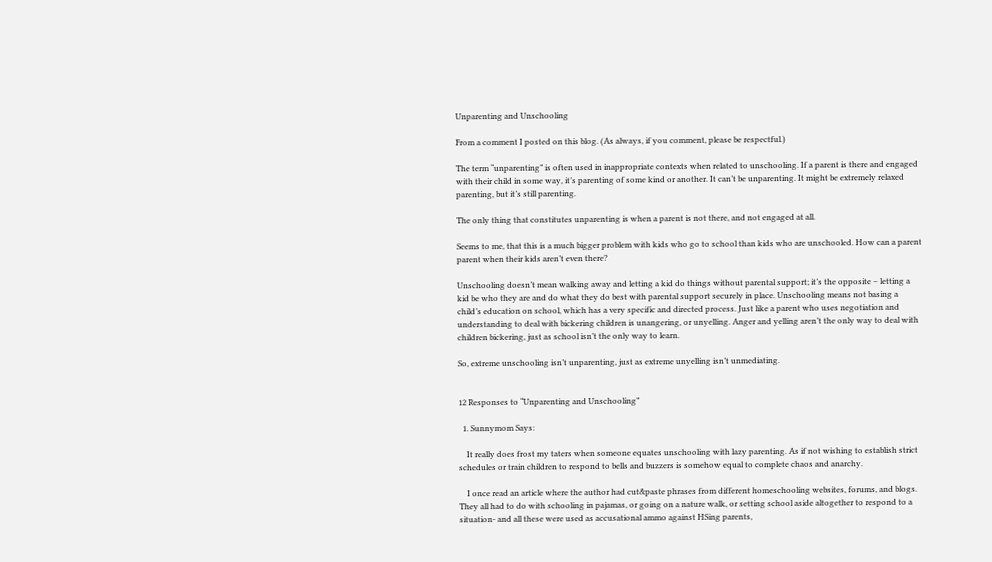Unparenting and Unschooling

From a comment I posted on this blog. (As always, if you comment, please be respectful.)

The term “unparenting” is often used in inappropriate contexts when related to unschooling. If a parent is there and engaged with their child in some way, it’s parenting of some kind or another. It can’t be unparenting. It might be extremely relaxed parenting, but it’s still parenting.

The only thing that constitutes unparenting is when a parent is not there, and not engaged at all.

Seems to me, that this is a much bigger problem with kids who go to school than kids who are unschooled. How can a parent parent when their kids aren’t even there?

Unschooling doesn’t mean walking away and letting a kid do things without parental support; it’s the opposite – letting a kid be who they are and do what they do best with parental support securely in place. Unschooling means not basing a child’s education on school, which has a very specific and directed process. Just like a parent who uses negotiation and understanding to deal with bickering children is unangering, or unyelling. Anger and yelling aren’t the only way to deal with children bickering, just as school isn’t the only way to learn.

So, extreme unschooling isn’t unparenting, just as extreme unyelling isn’t unmediating.


12 Responses to “Unparenting and Unschooling”

  1. Sunnymom Says:

    It really does frost my taters when someone equates unschooling with lazy parenting. As if not wishing to establish strict schedules or train children to respond to bells and buzzers is somehow equal to complete chaos and anarchy.

    I once read an article where the author had cut&paste phrases from different homeschooling websites, forums, and blogs. They all had to do with schooling in pajamas, or going on a nature walk, or setting school aside altogether to respond to a situation- and all these were used as accusational ammo against HSing parents,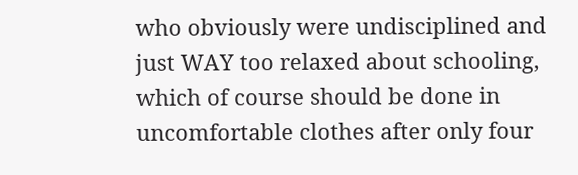who obviously were undisciplined and just WAY too relaxed about schooling, which of course should be done in uncomfortable clothes after only four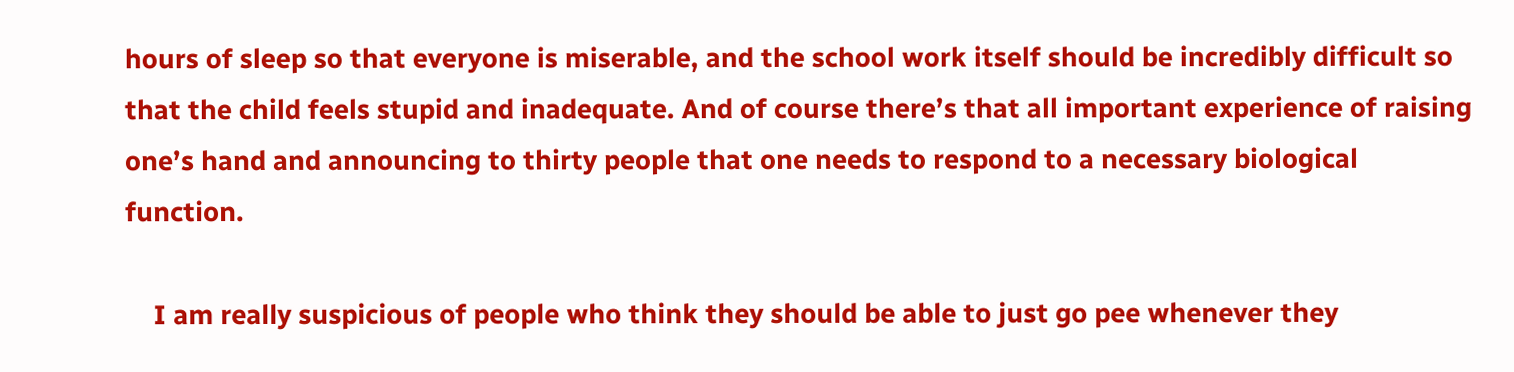hours of sleep so that everyone is miserable, and the school work itself should be incredibly difficult so that the child feels stupid and inadequate. And of course there’s that all important experience of raising one’s hand and announcing to thirty people that one needs to respond to a necessary biological function.

    I am really suspicious of people who think they should be able to just go pee whenever they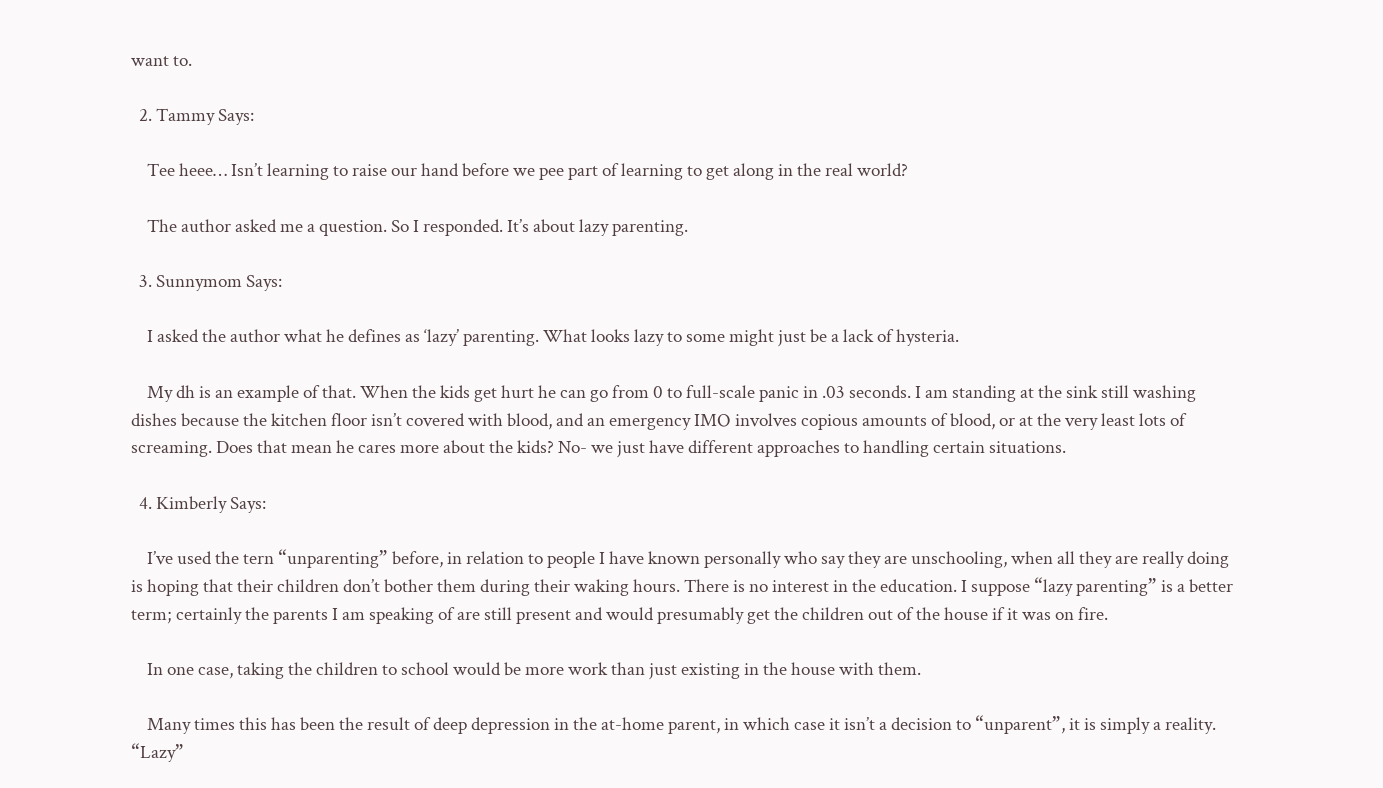want to.

  2. Tammy Says:

    Tee heee… Isn’t learning to raise our hand before we pee part of learning to get along in the real world?

    The author asked me a question. So I responded. It’s about lazy parenting.

  3. Sunnymom Says:

    I asked the author what he defines as ‘lazy’ parenting. What looks lazy to some might just be a lack of hysteria.

    My dh is an example of that. When the kids get hurt he can go from 0 to full-scale panic in .03 seconds. I am standing at the sink still washing dishes because the kitchen floor isn’t covered with blood, and an emergency IMO involves copious amounts of blood, or at the very least lots of screaming. Does that mean he cares more about the kids? No- we just have different approaches to handling certain situations.

  4. Kimberly Says:

    I’ve used the tern “unparenting” before, in relation to people I have known personally who say they are unschooling, when all they are really doing is hoping that their children don’t bother them during their waking hours. There is no interest in the education. I suppose “lazy parenting” is a better term; certainly the parents I am speaking of are still present and would presumably get the children out of the house if it was on fire.

    In one case, taking the children to school would be more work than just existing in the house with them.

    Many times this has been the result of deep depression in the at-home parent, in which case it isn’t a decision to “unparent”, it is simply a reality. “Lazy”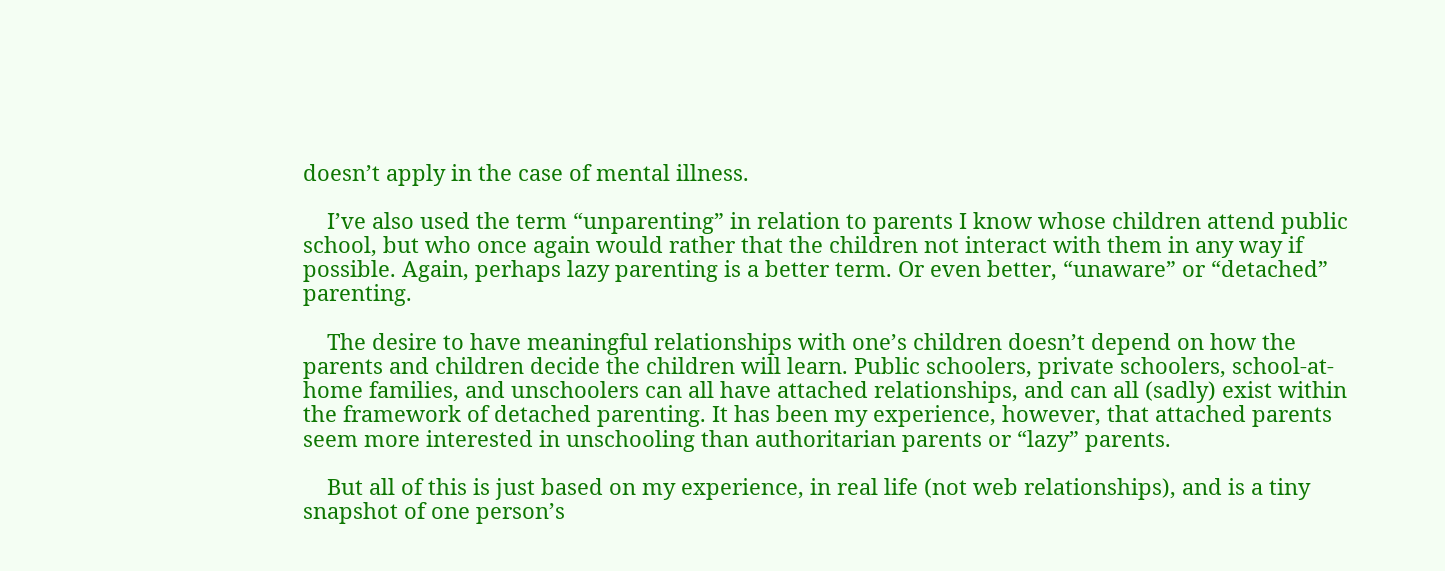doesn’t apply in the case of mental illness.

    I’ve also used the term “unparenting” in relation to parents I know whose children attend public school, but who once again would rather that the children not interact with them in any way if possible. Again, perhaps lazy parenting is a better term. Or even better, “unaware” or “detached” parenting.

    The desire to have meaningful relationships with one’s children doesn’t depend on how the parents and children decide the children will learn. Public schoolers, private schoolers, school-at-home families, and unschoolers can all have attached relationships, and can all (sadly) exist within the framework of detached parenting. It has been my experience, however, that attached parents seem more interested in unschooling than authoritarian parents or “lazy” parents.

    But all of this is just based on my experience, in real life (not web relationships), and is a tiny snapshot of one person’s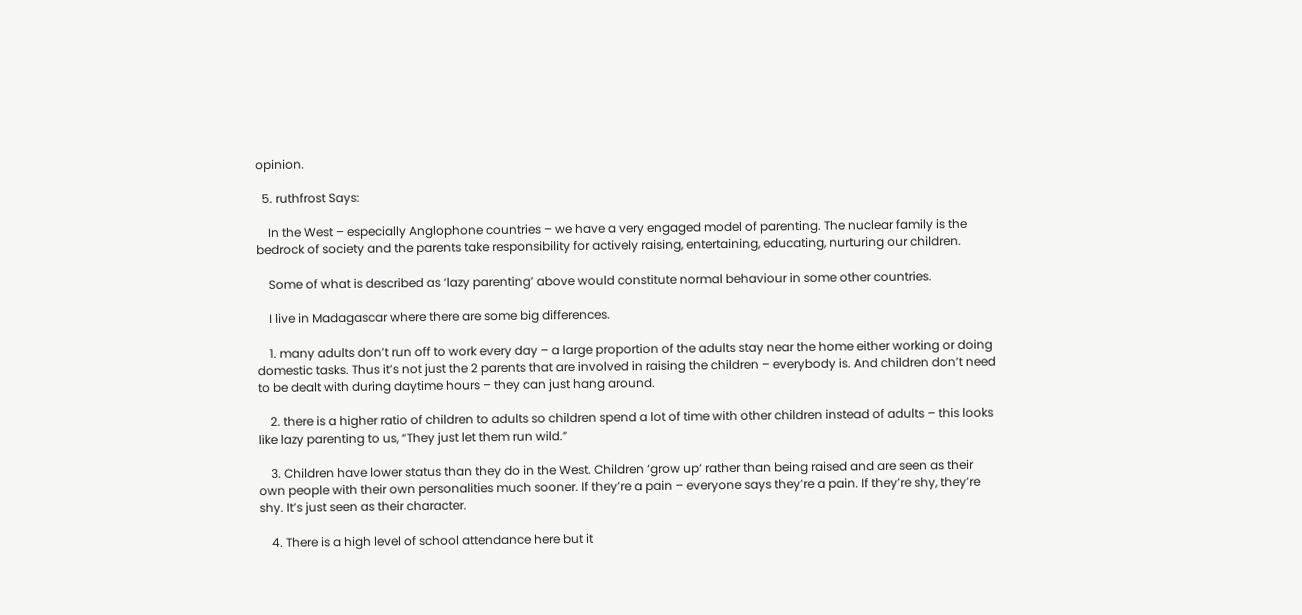opinion.

  5. ruthfrost Says:

    In the West – especially Anglophone countries – we have a very engaged model of parenting. The nuclear family is the bedrock of society and the parents take responsibility for actively raising, entertaining, educating, nurturing our children.

    Some of what is described as ‘lazy parenting’ above would constitute normal behaviour in some other countries.

    I live in Madagascar where there are some big differences.

    1. many adults don’t run off to work every day – a large proportion of the adults stay near the home either working or doing domestic tasks. Thus it’s not just the 2 parents that are involved in raising the children – everybody is. And children don’t need to be dealt with during daytime hours – they can just hang around.

    2. there is a higher ratio of children to adults so children spend a lot of time with other children instead of adults – this looks like lazy parenting to us, “They just let them run wild.”

    3. Children have lower status than they do in the West. Children ‘grow up’ rather than being raised and are seen as their own people with their own personalities much sooner. If they’re a pain – everyone says they’re a pain. If they’re shy, they’re shy. It’s just seen as their character.

    4. There is a high level of school attendance here but it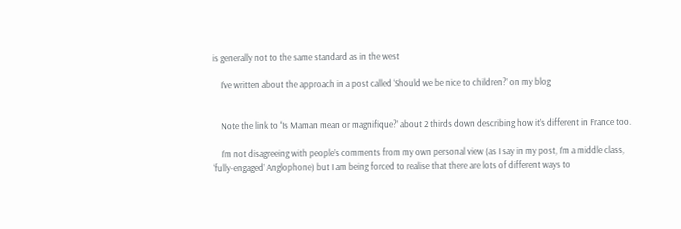is generally not to the same standard as in the west

    I’ve written about the approach in a post called ‘Should we be nice to children?’ on my blog


    Note the link to ‘‘Is Maman mean or magnifique?’ about 2 thirds down describing how it’s different in France too.

    I’m not disagreeing with people’s comments from my own personal view (as I say in my post, I’m a middle class, ‘fully-engaged’ Anglophone) but I am being forced to realise that there are lots of different ways to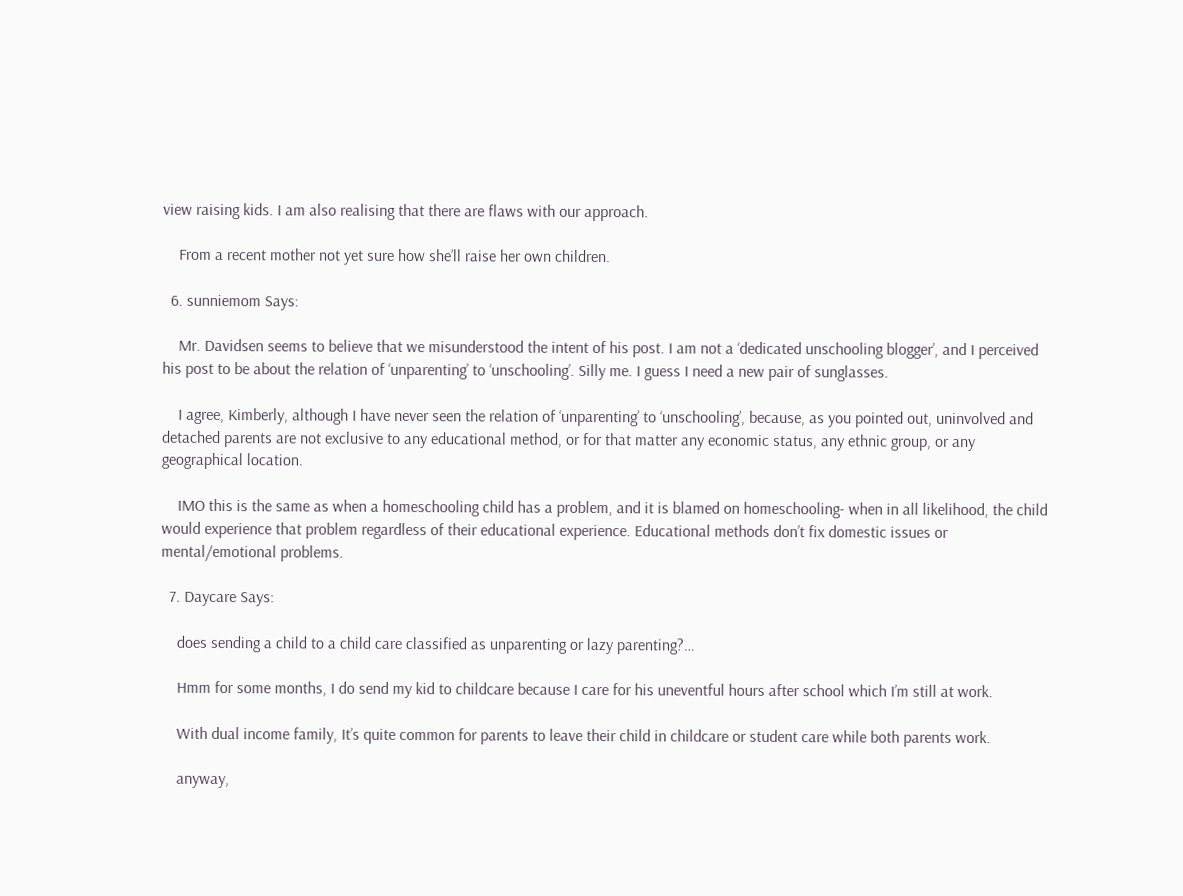view raising kids. I am also realising that there are flaws with our approach.

    From a recent mother not yet sure how she’ll raise her own children.

  6. sunniemom Says:

    Mr. Davidsen seems to believe that we misunderstood the intent of his post. I am not a ‘dedicated unschooling blogger’, and I perceived his post to be about the relation of ‘unparenting’ to ‘unschooling’. Silly me. I guess I need a new pair of sunglasses.

    I agree, Kimberly, although I have never seen the relation of ‘unparenting’ to ‘unschooling’, because, as you pointed out, uninvolved and detached parents are not exclusive to any educational method, or for that matter any economic status, any ethnic group, or any geographical location.

    IMO this is the same as when a homeschooling child has a problem, and it is blamed on homeschooling- when in all likelihood, the child would experience that problem regardless of their educational experience. Educational methods don’t fix domestic issues or mental/emotional problems.

  7. Daycare Says:

    does sending a child to a child care classified as unparenting or lazy parenting?…

    Hmm for some months, I do send my kid to childcare because I care for his uneventful hours after school which I’m still at work.

    With dual income family, It’s quite common for parents to leave their child in childcare or student care while both parents work.

    anyway,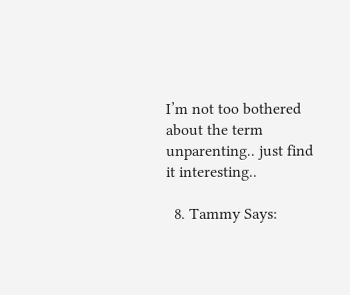I’m not too bothered about the term unparenting.. just find it interesting..

  8. Tammy Says: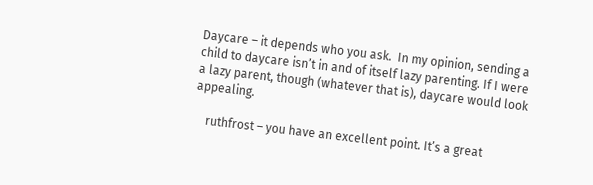Daycare – it depends who you ask.  In my opinion, sending a child to daycare isn’t in and of itself lazy parenting. If I were a lazy parent, though (whatever that is), daycare would look appealing.

    ruthfrost – you have an excellent point. It’s a great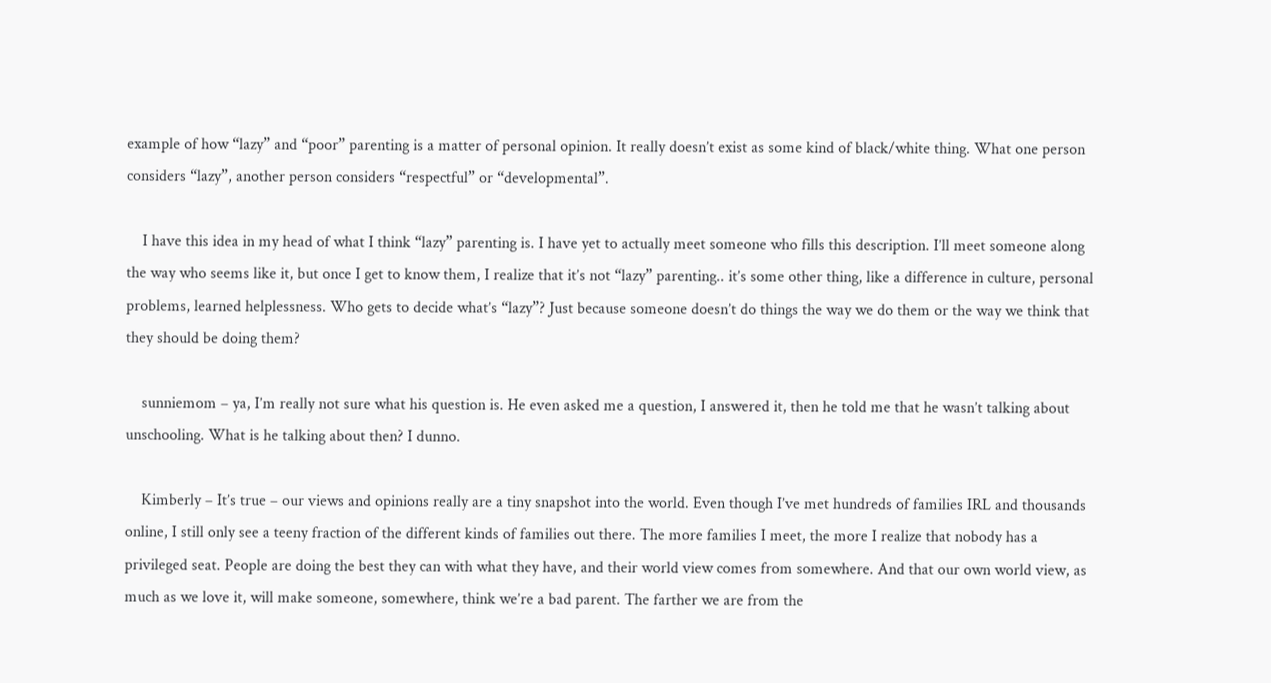example of how “lazy” and “poor” parenting is a matter of personal opinion. It really doesn’t exist as some kind of black/white thing. What one person considers “lazy”, another person considers “respectful” or “developmental”.

    I have this idea in my head of what I think “lazy” parenting is. I have yet to actually meet someone who fills this description. I’ll meet someone along the way who seems like it, but once I get to know them, I realize that it’s not “lazy” parenting.. it’s some other thing, like a difference in culture, personal problems, learned helplessness. Who gets to decide what’s “lazy”? Just because someone doesn’t do things the way we do them or the way we think that they should be doing them?

    sunniemom – ya, I’m really not sure what his question is. He even asked me a question, I answered it, then he told me that he wasn’t talking about unschooling. What is he talking about then? I dunno.

    Kimberly – It’s true – our views and opinions really are a tiny snapshot into the world. Even though I’ve met hundreds of families IRL and thousands online, I still only see a teeny fraction of the different kinds of families out there. The more families I meet, the more I realize that nobody has a privileged seat. People are doing the best they can with what they have, and their world view comes from somewhere. And that our own world view, as much as we love it, will make someone, somewhere, think we’re a bad parent. The farther we are from the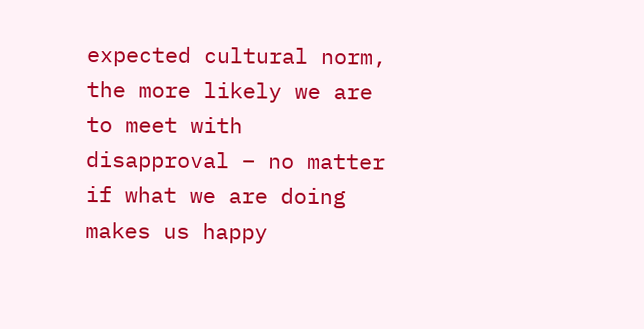expected cultural norm, the more likely we are to meet with disapproval – no matter if what we are doing makes us happy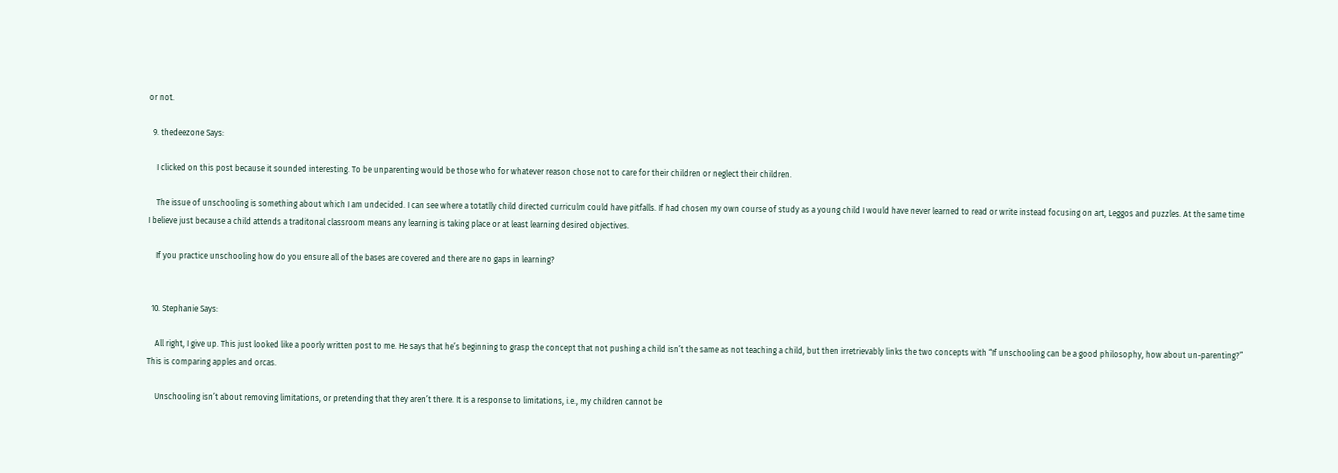or not.

  9. thedeezone Says:

    I clicked on this post because it sounded interesting. To be unparenting would be those who for whatever reason chose not to care for their children or neglect their children.

    The issue of unschooling is something about which I am undecided. I can see where a totatlly child directed curriculm could have pitfalls. If had chosen my own course of study as a young child I would have never learned to read or write instead focusing on art, Leggos and puzzles. At the same time I believe just because a child attends a traditonal classroom means any learning is taking place or at least learning desired objectives.

    If you practice unschooling how do you ensure all of the bases are covered and there are no gaps in learning?


  10. Stephanie Says:

    All right, I give up. This just looked like a poorly written post to me. He says that he’s beginning to grasp the concept that not pushing a child isn’t the same as not teaching a child, but then irretrievably links the two concepts with “If unschooling can be a good philosophy, how about un-parenting?” This is comparing apples and orcas.

    Unschooling isn’t about removing limitations, or pretending that they aren’t there. It is a response to limitations, i.e., my children cannot be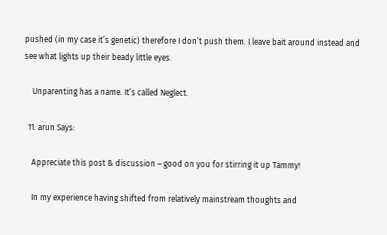pushed (in my case it’s genetic) therefore I don’t push them. I leave bait around instead and see what lights up their beady little eyes.

    Unparenting has a name. It’s called Neglect.

  11. arun Says:

    Appreciate this post & discussion – good on you for stirring it up Tammy!

    In my experience having shifted from relatively mainstream thoughts and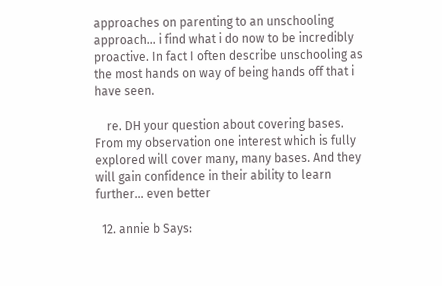approaches on parenting to an unschooling approach… i find what i do now to be incredibly proactive. In fact I often describe unschooling as the most hands on way of being hands off that i have seen.

    re. DH your question about covering bases. From my observation one interest which is fully explored will cover many, many bases. And they will gain confidence in their ability to learn further… even better

  12. annie b Says: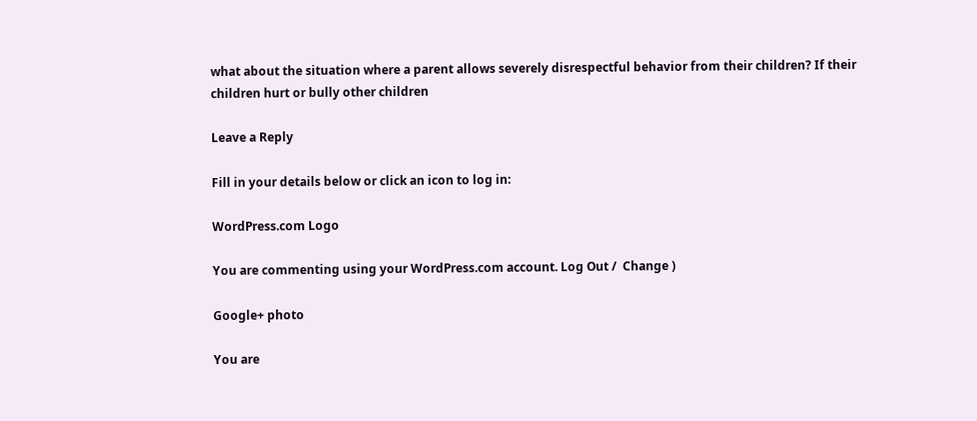what about the situation where a parent allows severely disrespectful behavior from their children? If their children hurt or bully other children

Leave a Reply

Fill in your details below or click an icon to log in:

WordPress.com Logo

You are commenting using your WordPress.com account. Log Out /  Change )

Google+ photo

You are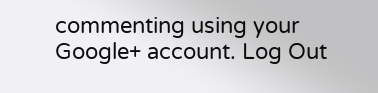commenting using your Google+ account. Log Out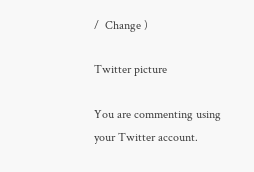/  Change )

Twitter picture

You are commenting using your Twitter account.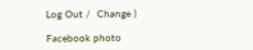Log Out /  Change )

Facebook photo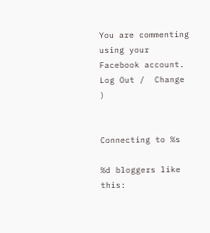You are commenting using your Facebook account. Log Out /  Change )


Connecting to %s

%d bloggers like this: